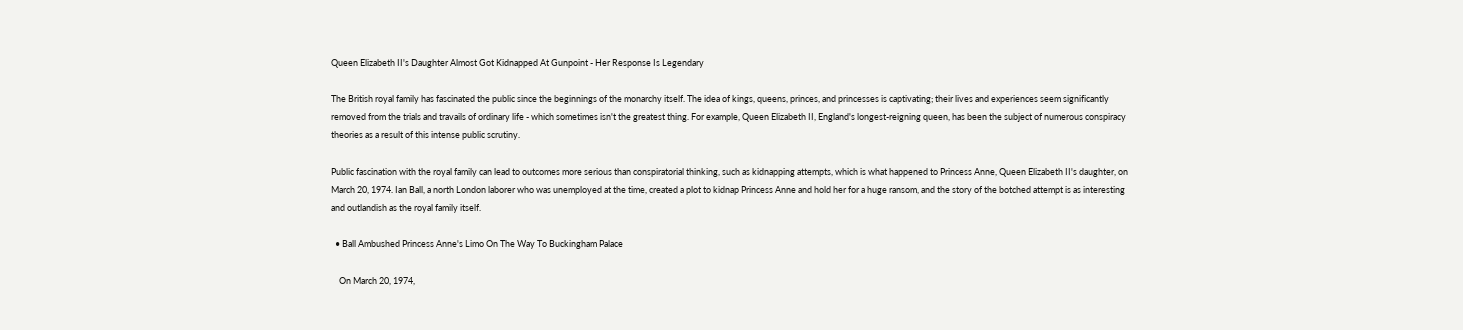Queen Elizabeth II's Daughter Almost Got Kidnapped At Gunpoint - Her Response Is Legendary

The British royal family has fascinated the public since the beginnings of the monarchy itself. The idea of kings, queens, princes, and princesses is captivating; their lives and experiences seem significantly removed from the trials and travails of ordinary life - which sometimes isn't the greatest thing. For example, Queen Elizabeth II, England's longest-reigning queen, has been the subject of numerous conspiracy theories as a result of this intense public scrutiny.

Public fascination with the royal family can lead to outcomes more serious than conspiratorial thinking, such as kidnapping attempts, which is what happened to Princess Anne, Queen Elizabeth II's daughter, on March 20, 1974. Ian Ball, a north London laborer who was unemployed at the time, created a plot to kidnap Princess Anne and hold her for a huge ransom, and the story of the botched attempt is as interesting and outlandish as the royal family itself.

  • Ball Ambushed Princess Anne's Limo On The Way To Buckingham Palace

    On March 20, 1974,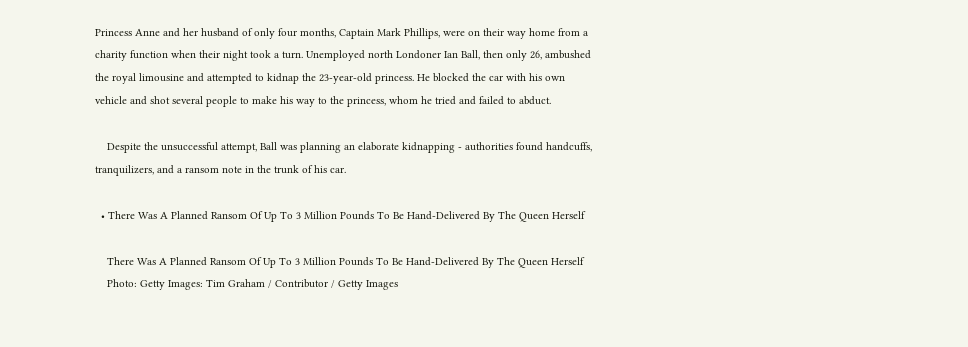Princess Anne and her husband of only four months, Captain Mark Phillips, were on their way home from a charity function when their night took a turn. Unemployed north Londoner Ian Ball, then only 26, ambushed the royal limousine and attempted to kidnap the 23-year-old princess. He blocked the car with his own vehicle and shot several people to make his way to the princess, whom he tried and failed to abduct.

    Despite the unsuccessful attempt, Ball was planning an elaborate kidnapping - authorities found handcuffs, tranquilizers, and a ransom note in the trunk of his car.

  • There Was A Planned Ransom Of Up To 3 Million Pounds To Be Hand-Delivered By The Queen Herself

    There Was A Planned Ransom Of Up To 3 Million Pounds To Be Hand-Delivered By The Queen Herself
    Photo: Getty Images: Tim Graham / Contributor / Getty Images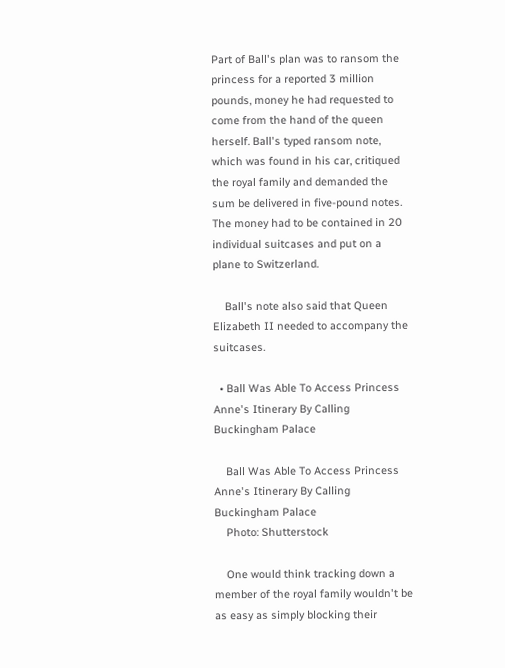Part of Ball's plan was to ransom the princess for a reported 3 million pounds, money he had requested to come from the hand of the queen herself. Ball's typed ransom note, which was found in his car, critiqued the royal family and demanded the sum be delivered in five-pound notes. The money had to be contained in 20 individual suitcases and put on a plane to Switzerland.

    Ball's note also said that Queen Elizabeth II needed to accompany the suitcases.

  • Ball Was Able To Access Princess Anne's Itinerary By Calling Buckingham Palace

    Ball Was Able To Access Princess Anne's Itinerary By Calling Buckingham Palace
    Photo: Shutterstock

    One would think tracking down a member of the royal family wouldn't be as easy as simply blocking their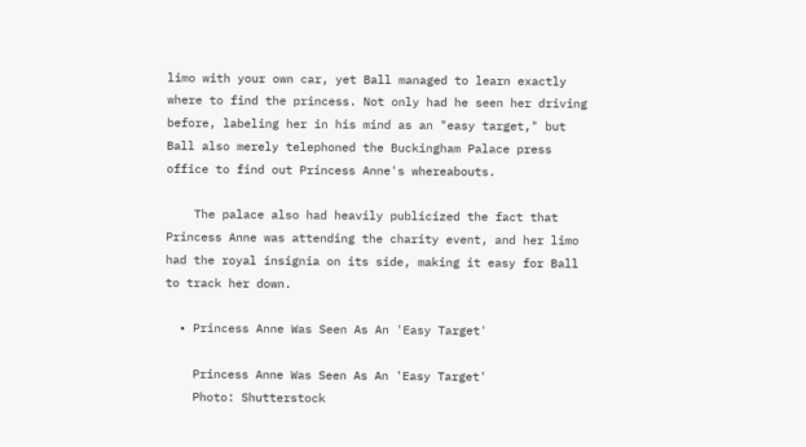limo with your own car, yet Ball managed to learn exactly where to find the princess. Not only had he seen her driving before, labeling her in his mind as an "easy target," but Ball also merely telephoned the Buckingham Palace press office to find out Princess Anne's whereabouts.

    The palace also had heavily publicized the fact that Princess Anne was attending the charity event, and her limo had the royal insignia on its side, making it easy for Ball to track her down.

  • Princess Anne Was Seen As An 'Easy Target'

    Princess Anne Was Seen As An 'Easy Target'
    Photo: Shutterstock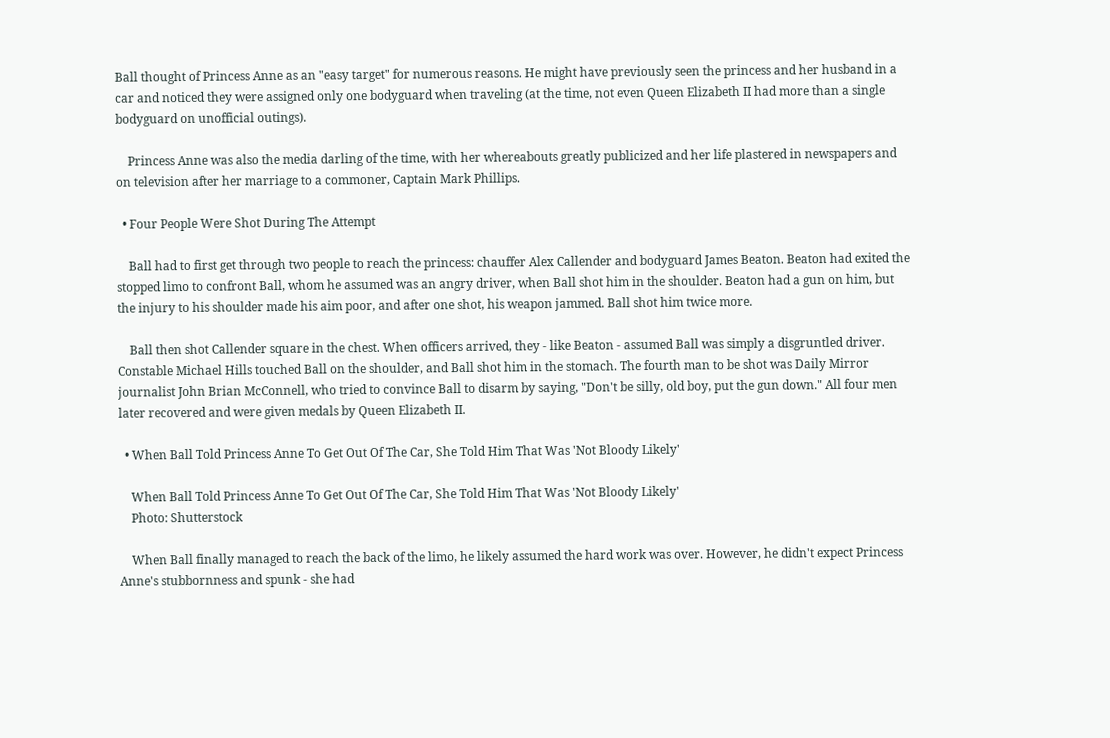Ball thought of Princess Anne as an "easy target" for numerous reasons. He might have previously seen the princess and her husband in a car and noticed they were assigned only one bodyguard when traveling (at the time, not even Queen Elizabeth II had more than a single bodyguard on unofficial outings).

    Princess Anne was also the media darling of the time, with her whereabouts greatly publicized and her life plastered in newspapers and on television after her marriage to a commoner, Captain Mark Phillips.

  • Four People Were Shot During The Attempt

    Ball had to first get through two people to reach the princess: chauffer Alex Callender and bodyguard James Beaton. Beaton had exited the stopped limo to confront Ball, whom he assumed was an angry driver, when Ball shot him in the shoulder. Beaton had a gun on him, but the injury to his shoulder made his aim poor, and after one shot, his weapon jammed. Ball shot him twice more.

    Ball then shot Callender square in the chest. When officers arrived, they - like Beaton - assumed Ball was simply a disgruntled driver. Constable Michael Hills touched Ball on the shoulder, and Ball shot him in the stomach. The fourth man to be shot was Daily Mirror journalist John Brian McConnell, who tried to convince Ball to disarm by saying, "Don't be silly, old boy, put the gun down." All four men later recovered and were given medals by Queen Elizabeth II.

  • When Ball Told Princess Anne To Get Out Of The Car, She Told Him That Was 'Not Bloody Likely'

    When Ball Told Princess Anne To Get Out Of The Car, She Told Him That Was 'Not Bloody Likely'
    Photo: Shutterstock

    When Ball finally managed to reach the back of the limo, he likely assumed the hard work was over. However, he didn't expect Princess Anne's stubbornness and spunk - she had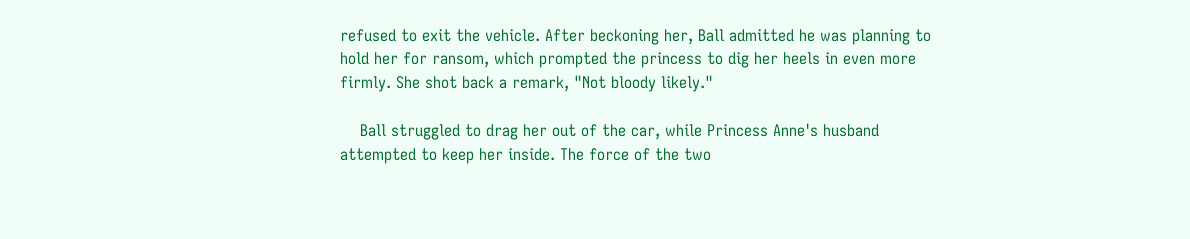refused to exit the vehicle. After beckoning her, Ball admitted he was planning to hold her for ransom, which prompted the princess to dig her heels in even more firmly. She shot back a remark, "Not bloody likely."

    Ball struggled to drag her out of the car, while Princess Anne's husband attempted to keep her inside. The force of the two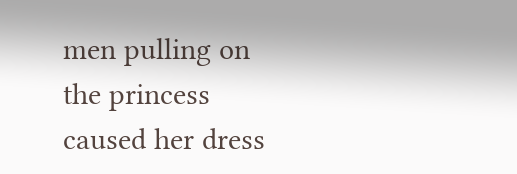men pulling on the princess caused her dress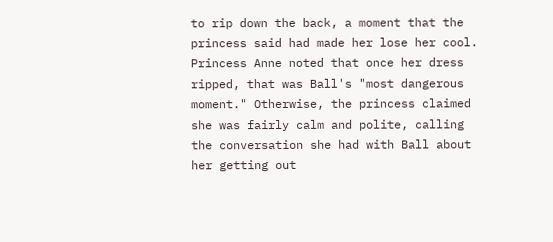to rip down the back, a moment that the princess said had made her lose her cool. Princess Anne noted that once her dress ripped, that was Ball's "most dangerous moment." Otherwise, the princess claimed she was fairly calm and polite, calling the conversation she had with Ball about her getting out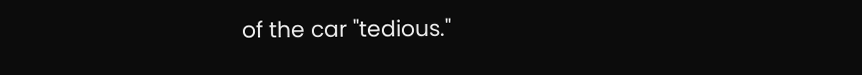of the car "tedious."